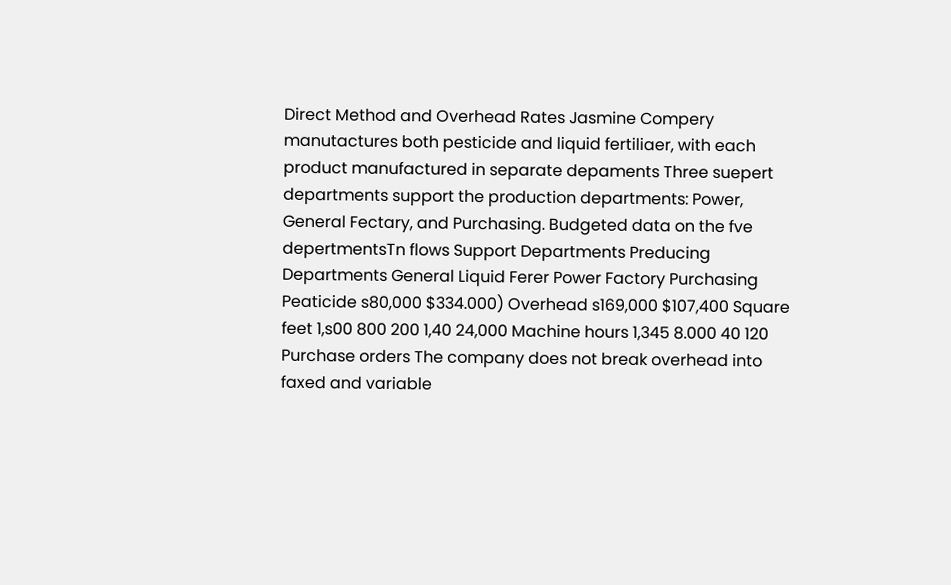Direct Method and Overhead Rates Jasmine Compery manutactures both pesticide and liquid fertiliaer, with each product manufactured in separate depaments Three suepert departments support the production departments: Power, General Fectary, and Purchasing. Budgeted data on the fve depertmentsTn flows Support Departments Preducing Departments General Liquid Ferer Power Factory Purchasing Peaticide s80,000 $334.000) Overhead s169,000 $107,400 Square feet 1,s00 800 200 1,40 24,000 Machine hours 1,345 8.000 40 120 Purchase orders The company does not break overhead into faxed and variable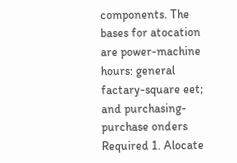components. The bases for atocation are power-machine hours: general factary-square eet; and purchasing-purchase onders Required 1. Alocate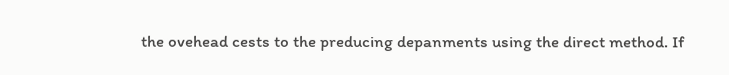the ovehead cests to the preducing depanments using the direct method. If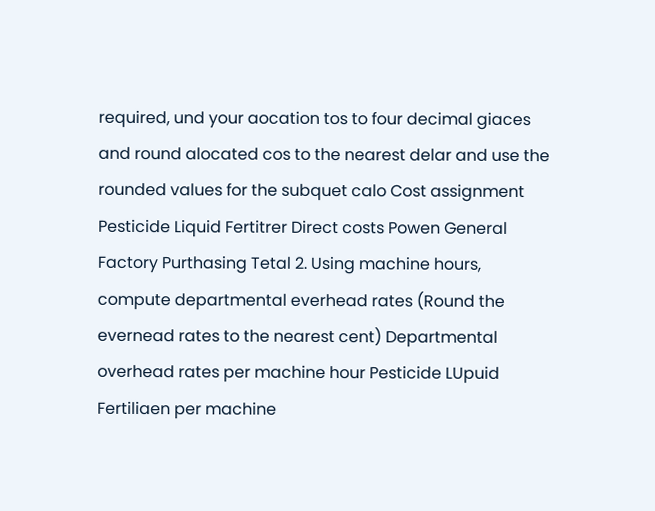required, und your aocation tos to four decimal giaces and round alocated cos to the nearest delar and use the rounded values for the subquet calo Cost assignment Pesticide Liquid Fertitrer Direct costs Powen General Factory Purthasing Tetal 2. Using machine hours, compute departmental everhead rates (Round the evernead rates to the nearest cent) Departmental overhead rates per machine hour Pesticide LUpuid Fertiliaen per machine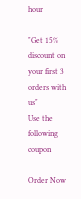hour

"Get 15% discount on your first 3 orders with us"
Use the following coupon

Order Now